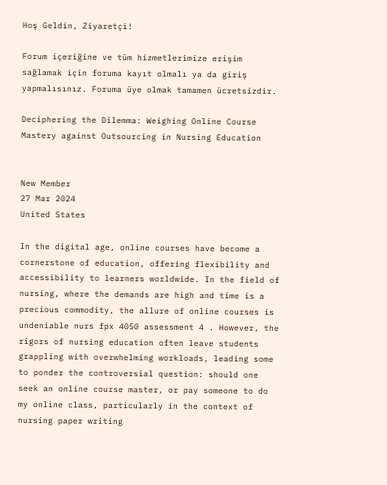Hoş Geldin, Ziyaretçi!

Forum içeriğine ve tüm hizmetlerimize erişim sağlamak için foruma kayıt olmalı ya da giriş yapmalısınız. Foruma üye olmak tamamen ücretsizdir.

Deciphering the Dilemma: Weighing Online Course Mastery against Outsourcing in Nursing Education


New Member
27 Mar 2024
United States

In the digital age, online courses have become a cornerstone of education, offering flexibility and accessibility to learners worldwide. In the field of nursing, where the demands are high and time is a precious commodity, the allure of online courses is undeniable nurs fpx 4050 assessment 4 . However, the rigors of nursing education often leave students grappling with overwhelming workloads, leading some to ponder the controversial question: should one seek an online course master, or pay someone to do my online class, particularly in the context of nursing paper writing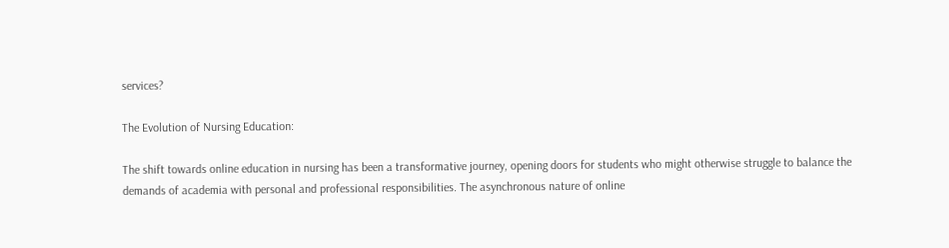services?

The Evolution of Nursing Education:

The shift towards online education in nursing has been a transformative journey, opening doors for students who might otherwise struggle to balance the demands of academia with personal and professional responsibilities. The asynchronous nature of online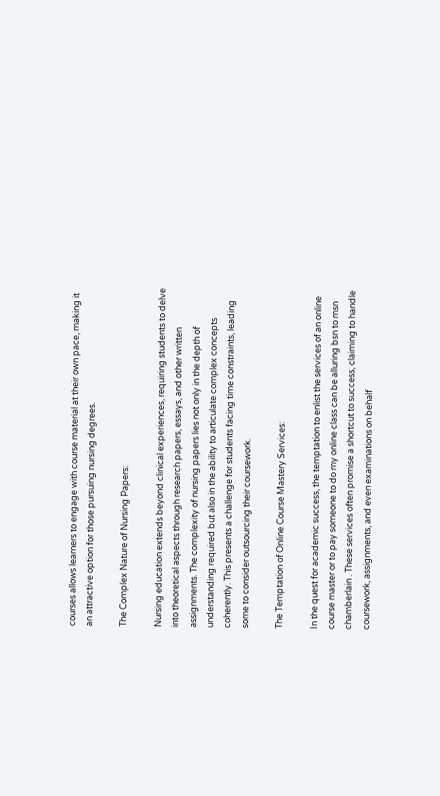courses allows learners to engage with course material at their own pace, making it an attractive option for those pursuing nursing degrees.

The Complex Nature of Nursing Papers:

Nursing education extends beyond clinical experiences, requiring students to delve into theoretical aspects through research papers, essays, and other written assignments. The complexity of nursing papers lies not only in the depth of understanding required but also in the ability to articulate complex concepts coherently. This presents a challenge for students facing time constraints, leading some to consider outsourcing their coursework.

The Temptation of Online Course Mastery Services:

In the quest for academic success, the temptation to enlist the services of an online course master or to pay someone to do my online class can be alluring bsn to msn chamberlain . These services often promise a shortcut to success, claiming to handle coursework, assignments, and even examinations on behalf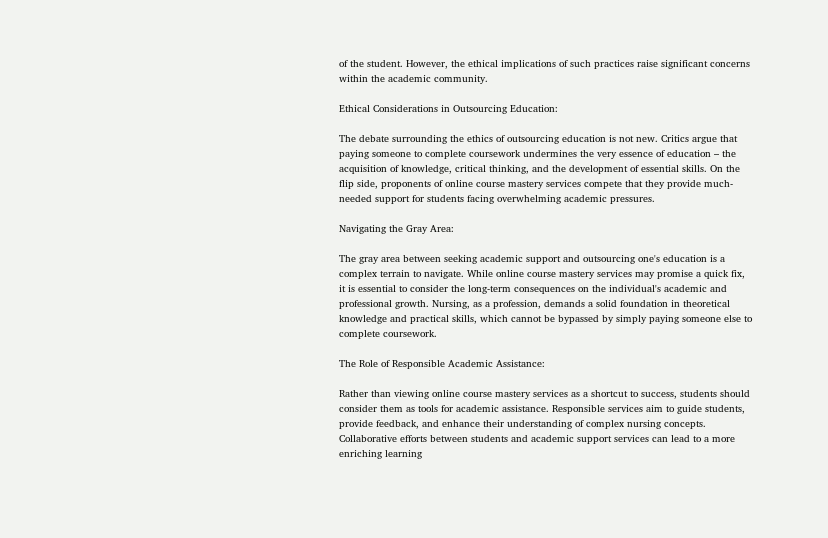of the student. However, the ethical implications of such practices raise significant concerns within the academic community.

Ethical Considerations in Outsourcing Education:

The debate surrounding the ethics of outsourcing education is not new. Critics argue that paying someone to complete coursework undermines the very essence of education – the acquisition of knowledge, critical thinking, and the development of essential skills. On the flip side, proponents of online course mastery services compete that they provide much-needed support for students facing overwhelming academic pressures.

Navigating the Gray Area:

The gray area between seeking academic support and outsourcing one's education is a complex terrain to navigate. While online course mastery services may promise a quick fix, it is essential to consider the long-term consequences on the individual's academic and professional growth. Nursing, as a profession, demands a solid foundation in theoretical knowledge and practical skills, which cannot be bypassed by simply paying someone else to complete coursework.

The Role of Responsible Academic Assistance:

Rather than viewing online course mastery services as a shortcut to success, students should consider them as tools for academic assistance. Responsible services aim to guide students, provide feedback, and enhance their understanding of complex nursing concepts. Collaborative efforts between students and academic support services can lead to a more enriching learning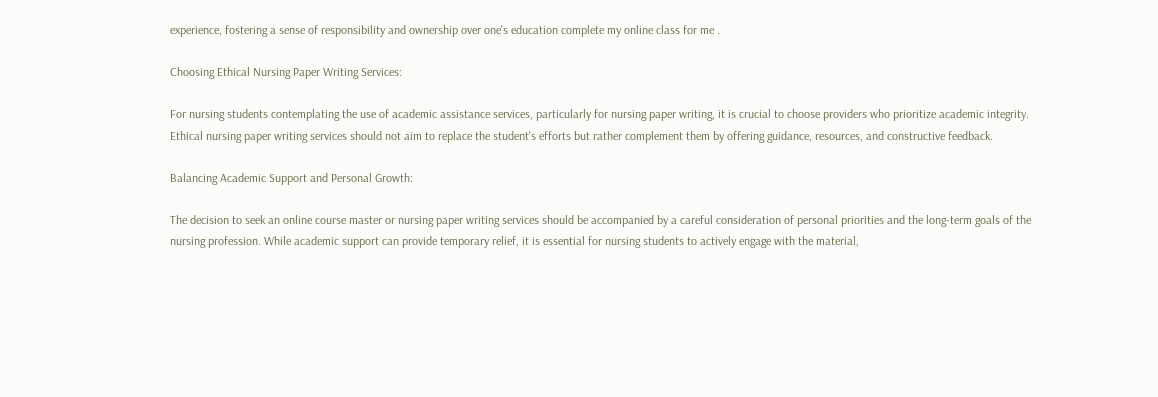experience, fostering a sense of responsibility and ownership over one's education complete my online class for me .

Choosing Ethical Nursing Paper Writing Services:

For nursing students contemplating the use of academic assistance services, particularly for nursing paper writing, it is crucial to choose providers who prioritize academic integrity. Ethical nursing paper writing services should not aim to replace the student's efforts but rather complement them by offering guidance, resources, and constructive feedback.

Balancing Academic Support and Personal Growth:

The decision to seek an online course master or nursing paper writing services should be accompanied by a careful consideration of personal priorities and the long-term goals of the nursing profession. While academic support can provide temporary relief, it is essential for nursing students to actively engage with the material,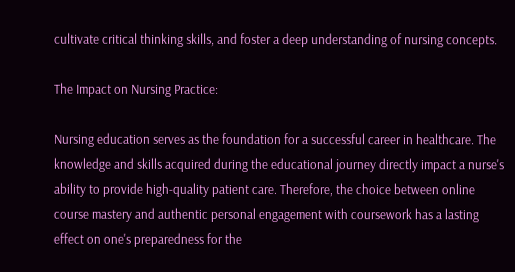cultivate critical thinking skills, and foster a deep understanding of nursing concepts.

The Impact on Nursing Practice:

Nursing education serves as the foundation for a successful career in healthcare. The knowledge and skills acquired during the educational journey directly impact a nurse's ability to provide high-quality patient care. Therefore, the choice between online course mastery and authentic personal engagement with coursework has a lasting effect on one's preparedness for the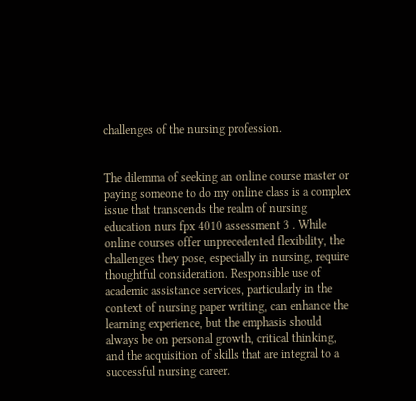challenges of the nursing profession.


The dilemma of seeking an online course master or paying someone to do my online class is a complex issue that transcends the realm of nursing education nurs fpx 4010 assessment 3 . While online courses offer unprecedented flexibility, the challenges they pose, especially in nursing, require thoughtful consideration. Responsible use of academic assistance services, particularly in the context of nursing paper writing, can enhance the learning experience, but the emphasis should always be on personal growth, critical thinking, and the acquisition of skills that are integral to a successful nursing career.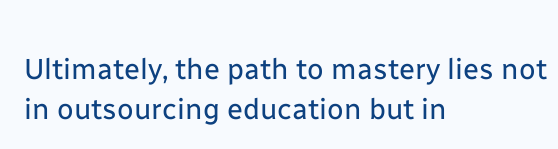Ultimately, the path to mastery lies not in outsourcing education but in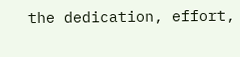the dedication, effort,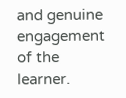and genuine engagement of the learner.